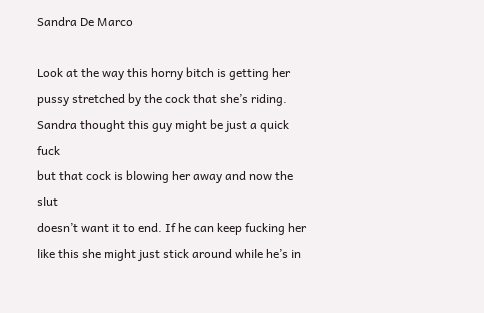Sandra De Marco

Look at the way this horny bitch is getting her
pussy stretched by the cock that she’s riding.
Sandra thought this guy might be just a quick fuck
but that cock is blowing her away and now the slut
doesn’t want it to end. If he can keep fucking her
like this she might just stick around while he’s in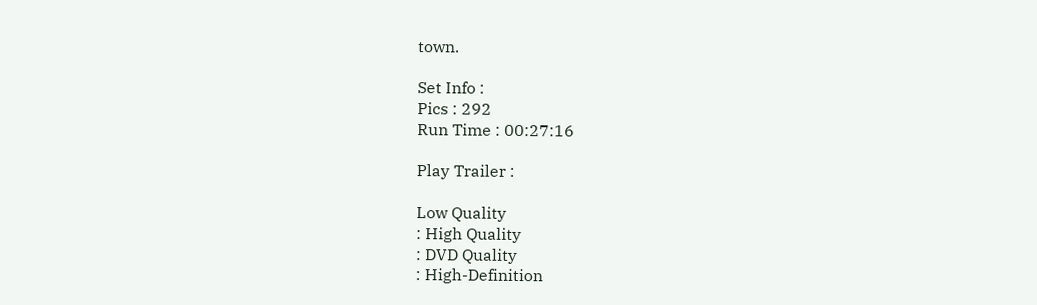town.

Set Info :
Pics : 292
Run Time : 00:27:16

Play Trailer :

Low Quality
: High Quality
: DVD Quality
: High-Definition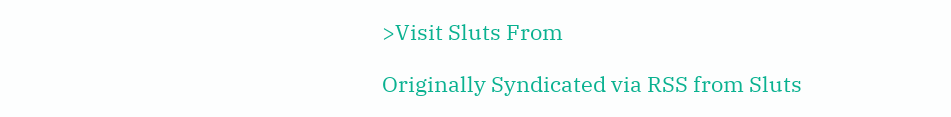>Visit Sluts From

Originally Syndicated via RSS from Sluts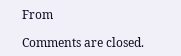From

Comments are closed.